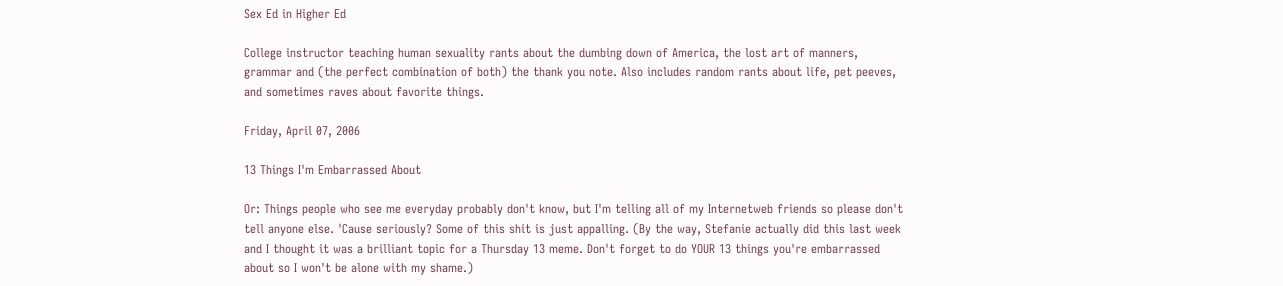Sex Ed in Higher Ed

College instructor teaching human sexuality rants about the dumbing down of America, the lost art of manners, grammar and (the perfect combination of both) the thank you note. Also includes random rants about life, pet peeves, and sometimes raves about favorite things.

Friday, April 07, 2006

13 Things I'm Embarrassed About

Or: Things people who see me everyday probably don't know, but I'm telling all of my Internetweb friends so please don't tell anyone else. 'Cause seriously? Some of this shit is just appalling. (By the way, Stefanie actually did this last week and I thought it was a brilliant topic for a Thursday 13 meme. Don't forget to do YOUR 13 things you're embarrassed about so I won't be alone with my shame.)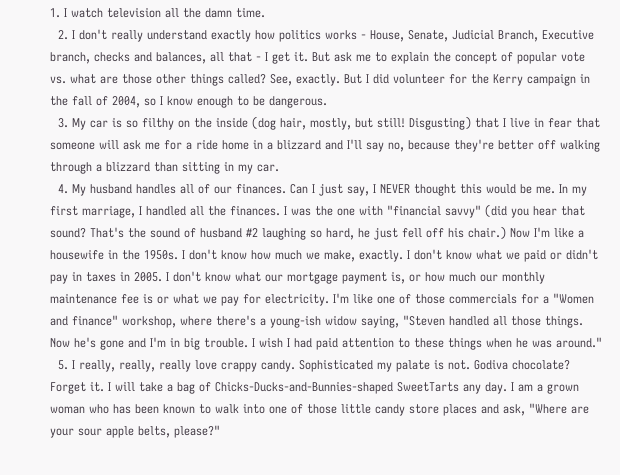1. I watch television all the damn time.
  2. I don't really understand exactly how politics works - House, Senate, Judicial Branch, Executive branch, checks and balances, all that - I get it. But ask me to explain the concept of popular vote vs. what are those other things called? See, exactly. But I did volunteer for the Kerry campaign in the fall of 2004, so I know enough to be dangerous.
  3. My car is so filthy on the inside (dog hair, mostly, but still! Disgusting) that I live in fear that someone will ask me for a ride home in a blizzard and I'll say no, because they're better off walking through a blizzard than sitting in my car.
  4. My husband handles all of our finances. Can I just say, I NEVER thought this would be me. In my first marriage, I handled all the finances. I was the one with "financial savvy" (did you hear that sound? That's the sound of husband #2 laughing so hard, he just fell off his chair.) Now I'm like a housewife in the 1950s. I don't know how much we make, exactly. I don't know what we paid or didn't pay in taxes in 2005. I don't know what our mortgage payment is, or how much our monthly maintenance fee is or what we pay for electricity. I'm like one of those commercials for a "Women and finance" workshop, where there's a young-ish widow saying, "Steven handled all those things. Now he's gone and I'm in big trouble. I wish I had paid attention to these things when he was around."
  5. I really, really, really love crappy candy. Sophisticated my palate is not. Godiva chocolate? Forget it. I will take a bag of Chicks-Ducks-and-Bunnies-shaped SweetTarts any day. I am a grown woman who has been known to walk into one of those little candy store places and ask, "Where are your sour apple belts, please?"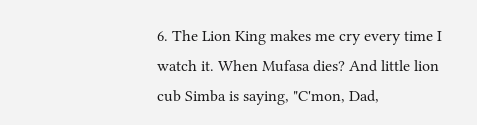6. The Lion King makes me cry every time I watch it. When Mufasa dies? And little lion cub Simba is saying, "C'mon, Dad,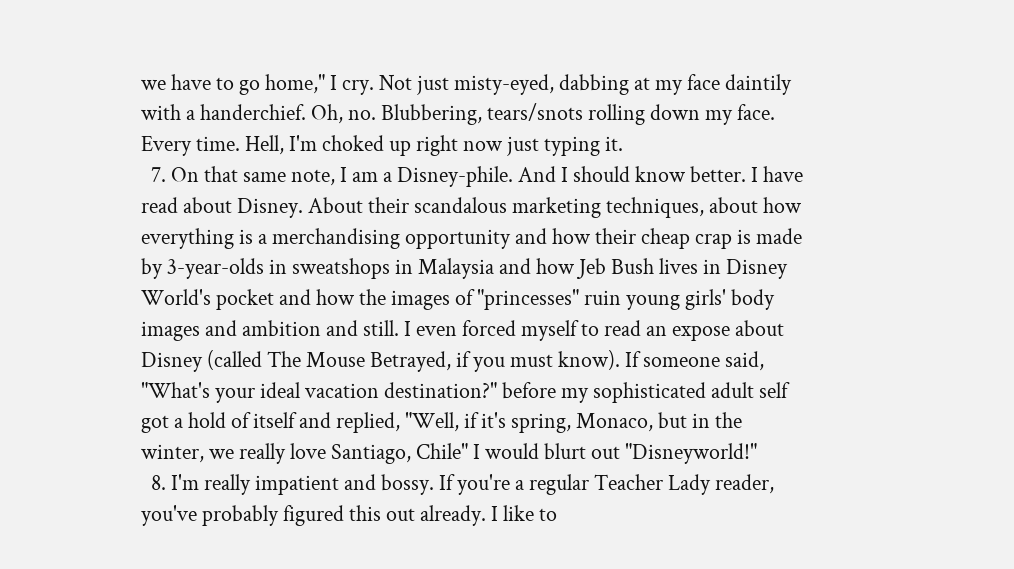we have to go home," I cry. Not just misty-eyed, dabbing at my face daintily with a handerchief. Oh, no. Blubbering, tears/snots rolling down my face. Every time. Hell, I'm choked up right now just typing it.
  7. On that same note, I am a Disney-phile. And I should know better. I have read about Disney. About their scandalous marketing techniques, about how everything is a merchandising opportunity and how their cheap crap is made by 3-year-olds in sweatshops in Malaysia and how Jeb Bush lives in Disney World's pocket and how the images of "princesses" ruin young girls' body images and ambition and still. I even forced myself to read an expose about Disney (called The Mouse Betrayed, if you must know). If someone said, "What's your ideal vacation destination?" before my sophisticated adult self got a hold of itself and replied, "Well, if it's spring, Monaco, but in the winter, we really love Santiago, Chile" I would blurt out "Disneyworld!"
  8. I'm really impatient and bossy. If you're a regular Teacher Lady reader, you've probably figured this out already. I like to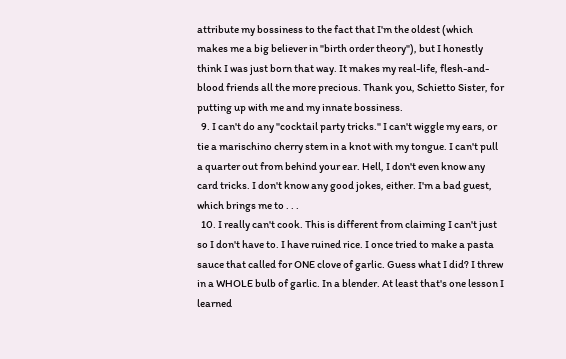attribute my bossiness to the fact that I'm the oldest (which makes me a big believer in "birth order theory"), but I honestly think I was just born that way. It makes my real-life, flesh-and-blood friends all the more precious. Thank you, Schietto Sister, for putting up with me and my innate bossiness.
  9. I can't do any "cocktail party tricks." I can't wiggle my ears, or tie a marischino cherry stem in a knot with my tongue. I can't pull a quarter out from behind your ear. Hell, I don't even know any card tricks. I don't know any good jokes, either. I'm a bad guest, which brings me to . . .
  10. I really can't cook. This is different from claiming I can't just so I don't have to. I have ruined rice. I once tried to make a pasta sauce that called for ONE clove of garlic. Guess what I did? I threw in a WHOLE bulb of garlic. In a blender. At least that's one lesson I learned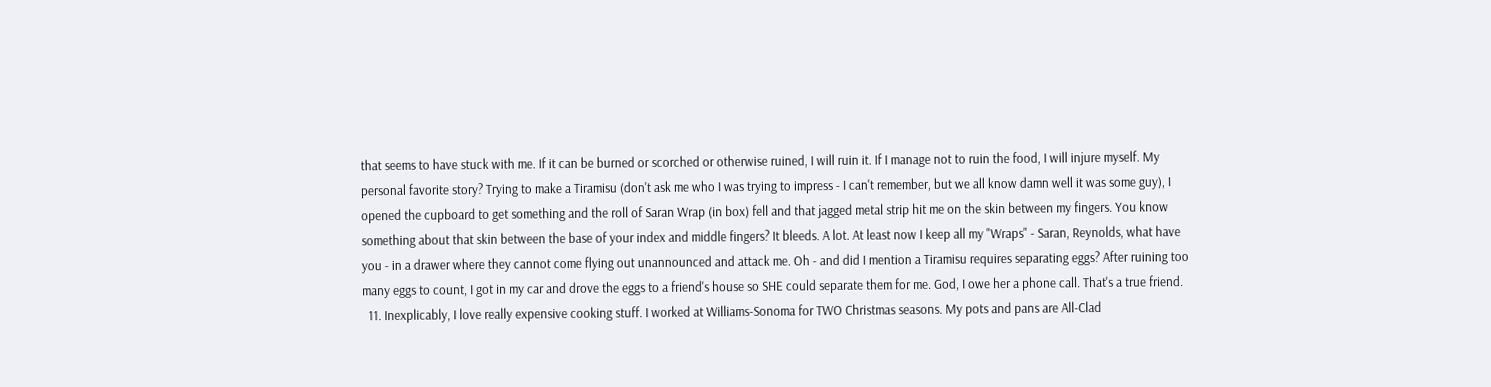that seems to have stuck with me. If it can be burned or scorched or otherwise ruined, I will ruin it. If I manage not to ruin the food, I will injure myself. My personal favorite story? Trying to make a Tiramisu (don't ask me who I was trying to impress - I can't remember, but we all know damn well it was some guy), I opened the cupboard to get something and the roll of Saran Wrap (in box) fell and that jagged metal strip hit me on the skin between my fingers. You know something about that skin between the base of your index and middle fingers? It bleeds. A lot. At least now I keep all my "Wraps" - Saran, Reynolds, what have you - in a drawer where they cannot come flying out unannounced and attack me. Oh - and did I mention a Tiramisu requires separating eggs? After ruining too many eggs to count, I got in my car and drove the eggs to a friend's house so SHE could separate them for me. God, I owe her a phone call. That's a true friend.
  11. Inexplicably, I love really expensive cooking stuff. I worked at Williams-Sonoma for TWO Christmas seasons. My pots and pans are All-Clad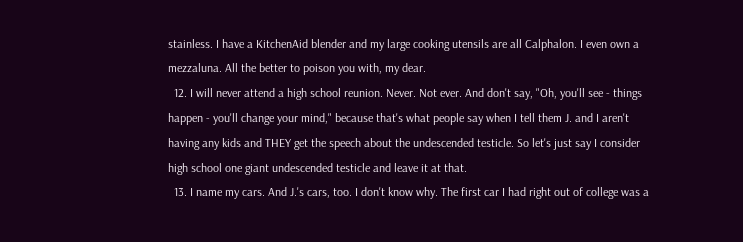stainless. I have a KitchenAid blender and my large cooking utensils are all Calphalon. I even own a mezzaluna. All the better to poison you with, my dear.
  12. I will never attend a high school reunion. Never. Not ever. And don't say, "Oh, you'll see - things happen - you'll change your mind," because that's what people say when I tell them J. and I aren't having any kids and THEY get the speech about the undescended testicle. So let's just say I consider high school one giant undescended testicle and leave it at that.
  13. I name my cars. And J.'s cars, too. I don't know why. The first car I had right out of college was a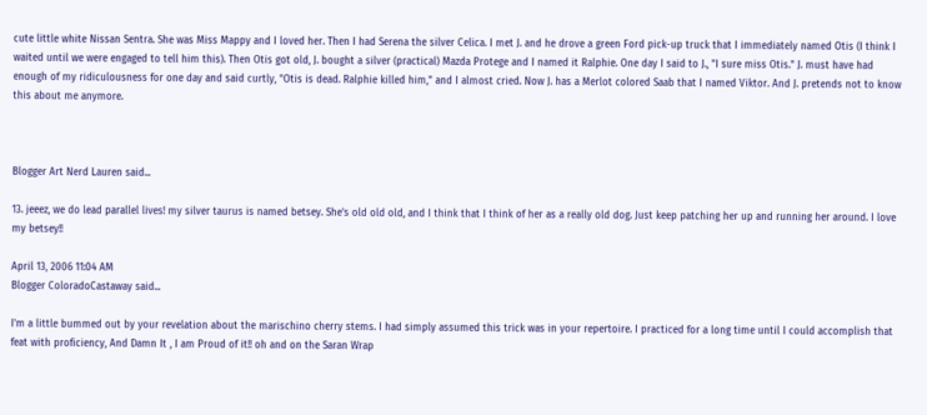cute little white Nissan Sentra. She was Miss Mappy and I loved her. Then I had Serena the silver Celica. I met J. and he drove a green Ford pick-up truck that I immediately named Otis (I think I waited until we were engaged to tell him this). Then Otis got old, J. bought a silver (practical) Mazda Protege and I named it Ralphie. One day I said to J., "I sure miss Otis." J. must have had enough of my ridiculousness for one day and said curtly, "Otis is dead. Ralphie killed him," and I almost cried. Now J. has a Merlot colored Saab that I named Viktor. And J. pretends not to know this about me anymore.



Blogger Art Nerd Lauren said...

13. jeeez, we do lead parallel lives! my silver taurus is named betsey. She's old old old, and I think that I think of her as a really old dog. Just keep patching her up and running her around. I love my betsey!!

April 13, 2006 11:04 AM
Blogger ColoradoCastaway said...

I'm a little bummed out by your revelation about the marischino cherry stems. I had simply assumed this trick was in your repertoire. I practiced for a long time until I could accomplish that feat with proficiency, And Damn It , I am Proud of it!! oh and on the Saran Wrap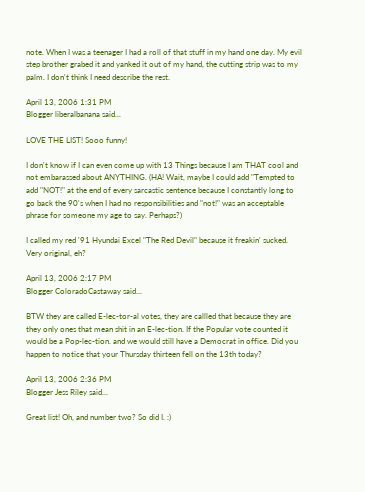note. When I was a teenager I had a roll of that stuff in my hand one day. My evil step brother grabed it and yanked it out of my hand, the cutting strip was to my palm. I don't think I need describe the rest.

April 13, 2006 1:31 PM
Blogger liberalbanana said...

LOVE THE LIST! Sooo funny!

I don't know if I can even come up with 13 Things because I am THAT cool and not embarassed about ANYTHING. (HA! Wait, maybe I could add "Tempted to add "NOT!" at the end of every sarcastic sentence because I constantly long to go back the 90's when I had no responsibilities and "not!" was an acceptable phrase for someone my age to say. Perhaps?)

I called my red '91 Hyundai Excel "The Red Devil" because it freakin' sucked. Very original, eh?

April 13, 2006 2:17 PM
Blogger ColoradoCastaway said...

BTW they are called E-lec-tor-al votes, they are callled that because they are they only ones that mean shit in an E-lec-tion. If the Popular vote counted it would be a Pop-lec-tion. and we would still have a Democrat in office. Did you happen to notice that your Thursday thirteen fell on the 13th today?

April 13, 2006 2:36 PM
Blogger Jess Riley said...

Great list! Oh, and number two? So did I. :)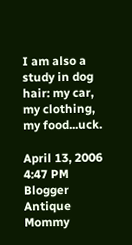I am also a study in dog hair: my car, my clothing, my food...uck.

April 13, 2006 4:47 PM
Blogger Antique Mommy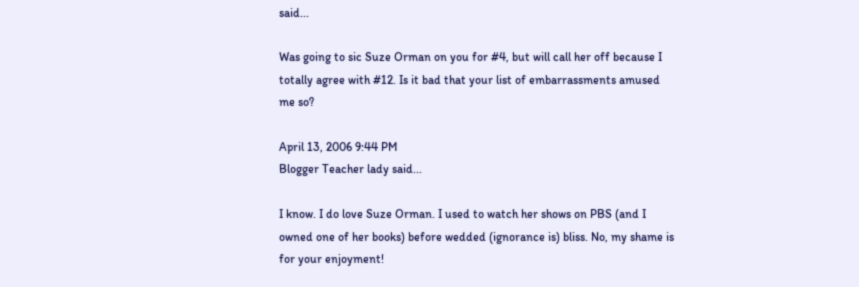said...

Was going to sic Suze Orman on you for #4, but will call her off because I totally agree with #12. Is it bad that your list of embarrassments amused me so?

April 13, 2006 9:44 PM
Blogger Teacher lady said...

I know. I do love Suze Orman. I used to watch her shows on PBS (and I owned one of her books) before wedded (ignorance is) bliss. No, my shame is for your enjoyment!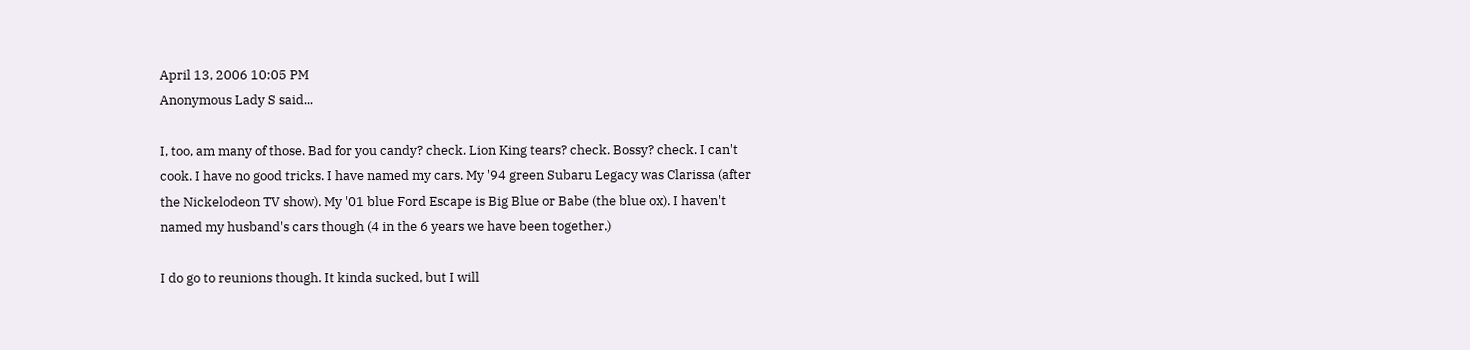April 13, 2006 10:05 PM
Anonymous Lady S said...

I, too, am many of those. Bad for you candy? check. Lion King tears? check. Bossy? check. I can't cook. I have no good tricks. I have named my cars. My '94 green Subaru Legacy was Clarissa (after the Nickelodeon TV show). My '01 blue Ford Escape is Big Blue or Babe (the blue ox). I haven't named my husband's cars though (4 in the 6 years we have been together.)

I do go to reunions though. It kinda sucked, but I will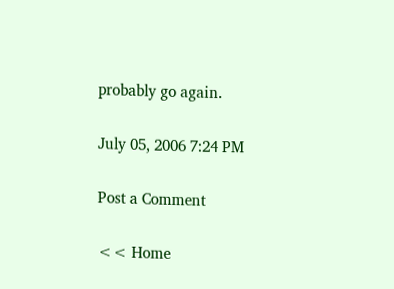probably go again.

July 05, 2006 7:24 PM

Post a Comment

<< Home